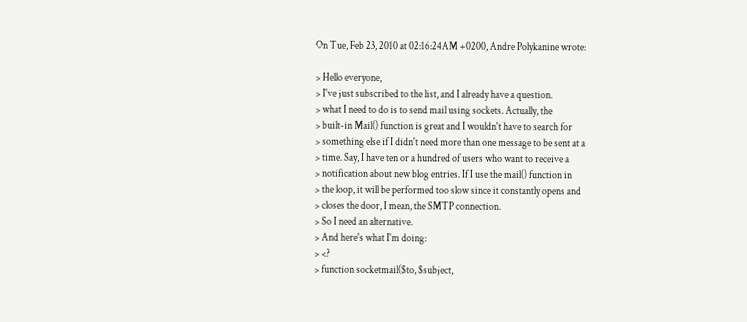On Tue, Feb 23, 2010 at 02:16:24AM +0200, Andre Polykanine wrote:

> Hello everyone,
> I've just subscribed to the list, and I already have a question.
> what I need to do is to send mail using sockets. Actually, the
> built-in Mail() function is great and I wouldn't have to search for
> something else if I didn't need more than one message to be sent at a
> time. Say, I have ten or a hundred of users who want to receive a
> notification about new blog entries. If I use the mail() function in
> the loop, it will be performed too slow since it constantly opens and
> closes the door, I mean, the SMTP connection.
> So I need an alternative.
> And here's what I'm doing:
> <?
> function socketmail($to, $subject,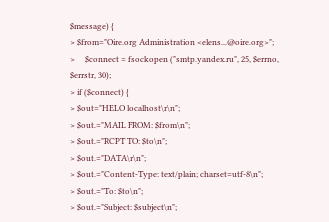$message) {
> $from="Oire.org Administration <elens...@oire.org>";
>     $connect = fsockopen ("smtp.yandex.ru", 25, $errno, $errstr, 30);
> if ($connect) {
> $out="HELO localhost\r\n";
> $out.="MAIL FROM: $from\n";
> $out.="RCPT TO: $to\n";
> $out.="DATA\r\n";
> $out.="Content-Type: text/plain; charset=utf-8\n";
> $out.="To: $to\n";
> $out.="Subject: $subject\n";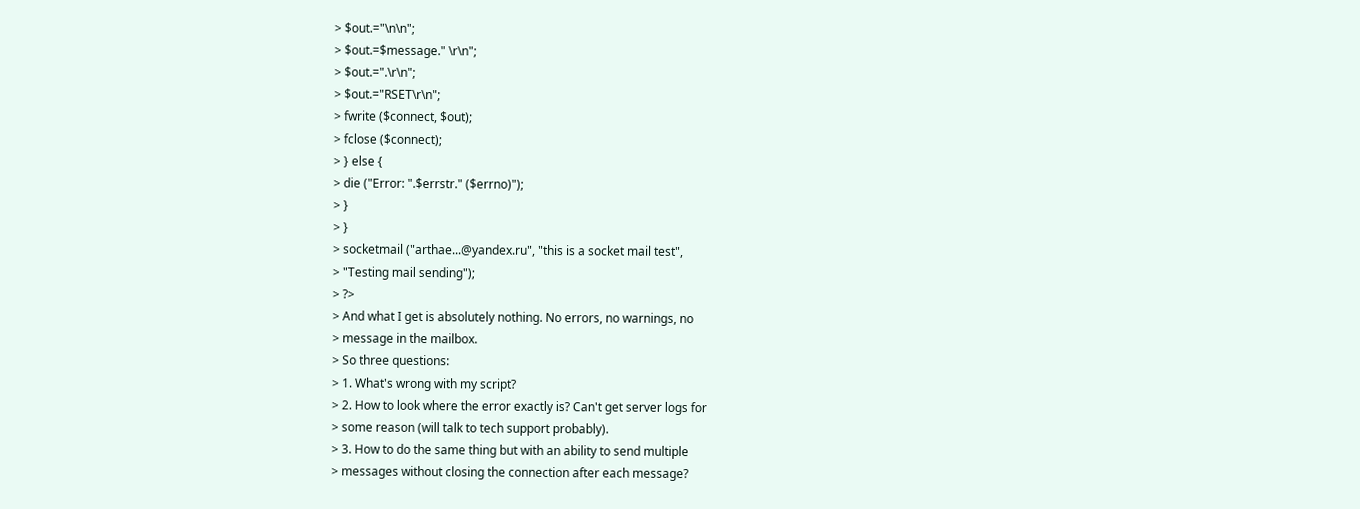> $out.="\n\n";
> $out.=$message." \r\n";
> $out.=".\r\n";
> $out.="RSET\r\n";
> fwrite ($connect, $out);
> fclose ($connect);
> } else {
> die ("Error: ".$errstr." ($errno)");
> }
> }
> socketmail ("arthae...@yandex.ru", "this is a socket mail test",
> "Testing mail sending");
> ?>
> And what I get is absolutely nothing. No errors, no warnings, no
> message in the mailbox.
> So three questions:
> 1. What's wrong with my script?
> 2. How to look where the error exactly is? Can't get server logs for
> some reason (will talk to tech support probably).
> 3. How to do the same thing but with an ability to send multiple
> messages without closing the connection after each message?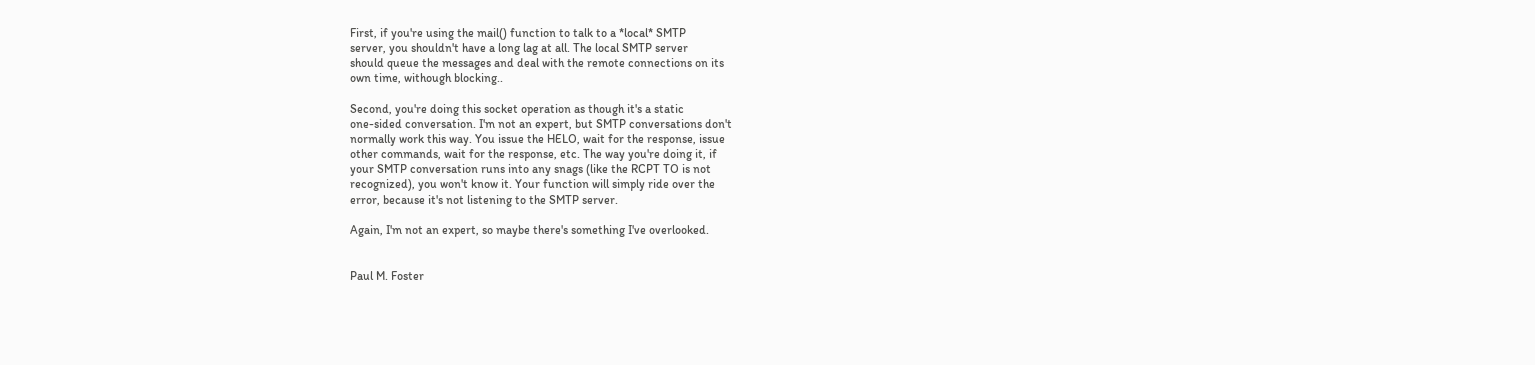First, if you're using the mail() function to talk to a *local* SMTP
server, you shouldn't have a long lag at all. The local SMTP server
should queue the messages and deal with the remote connections on its
own time, withough blocking..

Second, you're doing this socket operation as though it's a static
one-sided conversation. I'm not an expert, but SMTP conversations don't
normally work this way. You issue the HELO, wait for the response, issue
other commands, wait for the response, etc. The way you're doing it, if
your SMTP conversation runs into any snags (like the RCPT TO is not
recognized), you won't know it. Your function will simply ride over the
error, because it's not listening to the SMTP server.

Again, I'm not an expert, so maybe there's something I've overlooked.


Paul M. Foster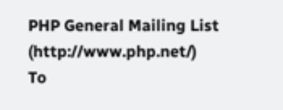PHP General Mailing List (http://www.php.net/)
To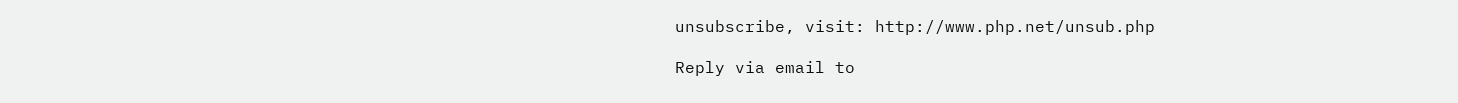unsubscribe, visit: http://www.php.net/unsub.php

Reply via email to